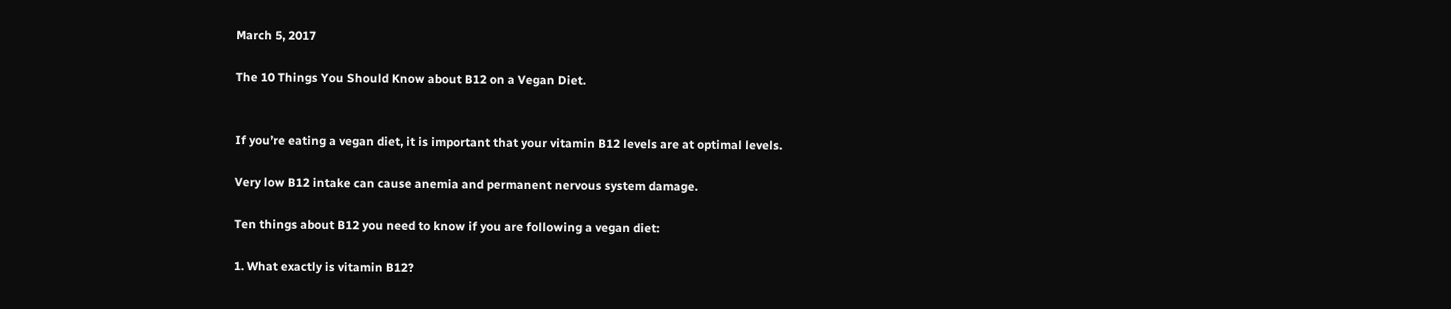March 5, 2017

The 10 Things You Should Know about B12 on a Vegan Diet.


If you’re eating a vegan diet, it is important that your vitamin B12 levels are at optimal levels.

Very low B12 intake can cause anemia and permanent nervous system damage.

Ten things about B12 you need to know if you are following a vegan diet:

1. What exactly is vitamin B12?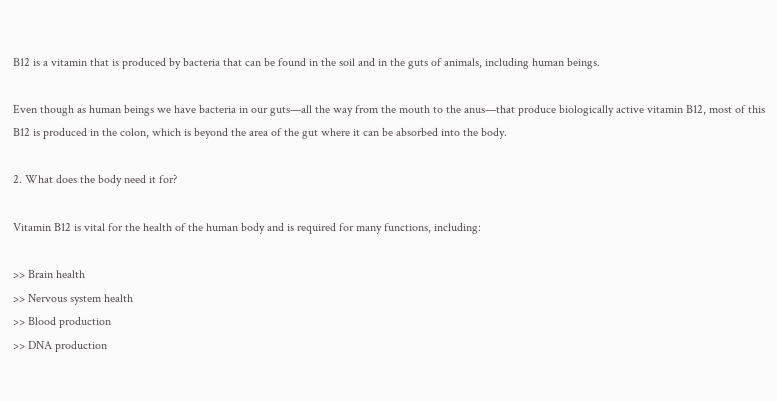B12 is a vitamin that is produced by bacteria that can be found in the soil and in the guts of animals, including human beings.

Even though as human beings we have bacteria in our guts—all the way from the mouth to the anus—that produce biologically active vitamin B12, most of this B12 is produced in the colon, which is beyond the area of the gut where it can be absorbed into the body.

2. What does the body need it for?

Vitamin B12 is vital for the health of the human body and is required for many functions, including:

>> Brain health
>> Nervous system health
>> Blood production
>> DNA production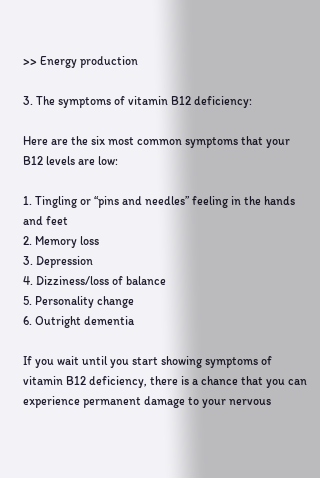>> Energy production

3. The symptoms of vitamin B12 deficiency:

Here are the six most common symptoms that your B12 levels are low:

1. Tingling or “pins and needles” feeling in the hands and feet
2. Memory loss
3. Depression
4. Dizziness/loss of balance
5. Personality change
6. Outright dementia

If you wait until you start showing symptoms of vitamin B12 deficiency, there is a chance that you can experience permanent damage to your nervous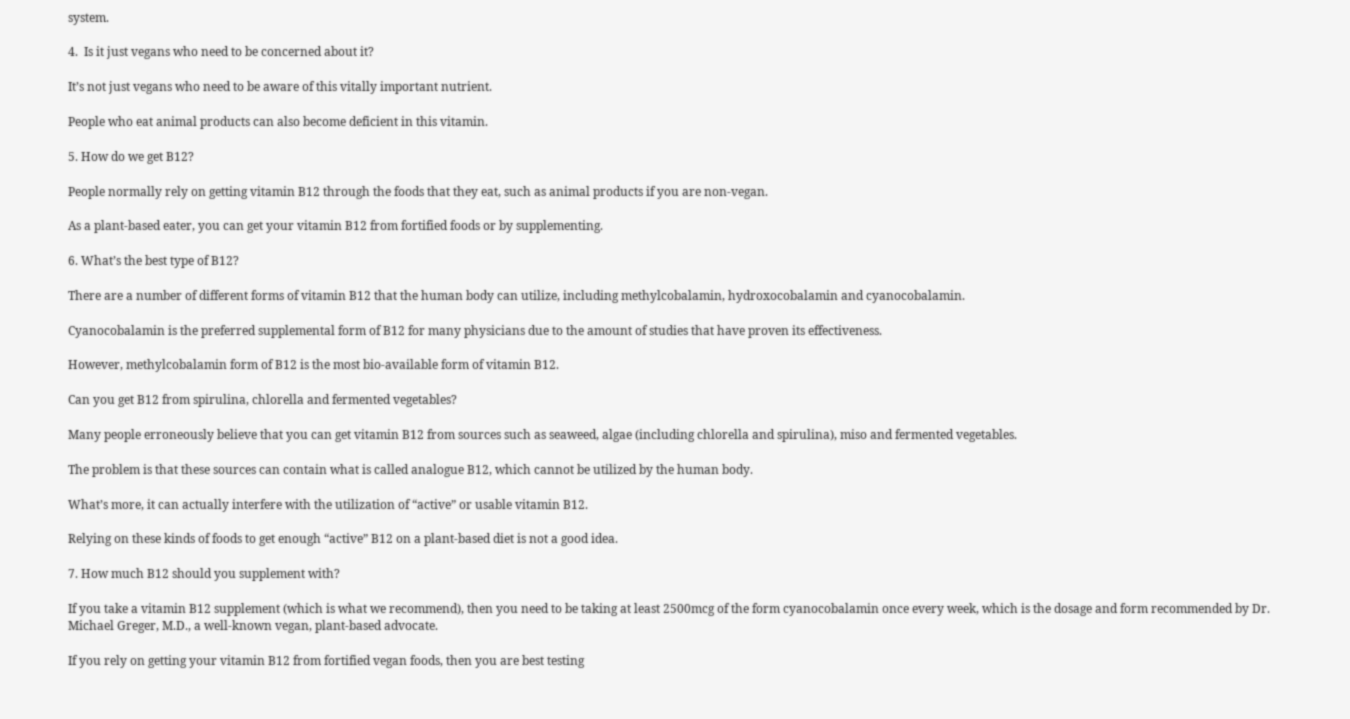system.

4.  Is it just vegans who need to be concerned about it?

It’s not just vegans who need to be aware of this vitally important nutrient.

People who eat animal products can also become deficient in this vitamin.

5. How do we get B12?

People normally rely on getting vitamin B12 through the foods that they eat, such as animal products if you are non-vegan.

As a plant-based eater, you can get your vitamin B12 from fortified foods or by supplementing.

6. What’s the best type of B12?

There are a number of different forms of vitamin B12 that the human body can utilize, including methylcobalamin, hydroxocobalamin and cyanocobalamin.

Cyanocobalamin is the preferred supplemental form of B12 for many physicians due to the amount of studies that have proven its effectiveness.

However, methylcobalamin form of B12 is the most bio-available form of vitamin B12.

Can you get B12 from spirulina, chlorella and fermented vegetables?

Many people erroneously believe that you can get vitamin B12 from sources such as seaweed, algae (including chlorella and spirulina), miso and fermented vegetables.

The problem is that these sources can contain what is called analogue B12, which cannot be utilized by the human body.

What’s more, it can actually interfere with the utilization of “active” or usable vitamin B12.

Relying on these kinds of foods to get enough “active” B12 on a plant-based diet is not a good idea.

7. How much B12 should you supplement with?

If you take a vitamin B12 supplement (which is what we recommend), then you need to be taking at least 2500mcg of the form cyanocobalamin once every week, which is the dosage and form recommended by Dr. Michael Greger, M.D., a well-known vegan, plant-based advocate.

If you rely on getting your vitamin B12 from fortified vegan foods, then you are best testing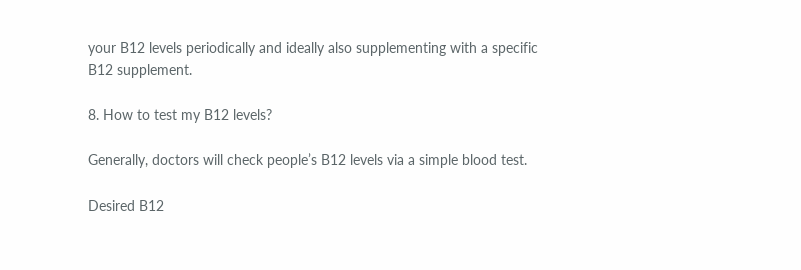your B12 levels periodically and ideally also supplementing with a specific B12 supplement.

8. How to test my B12 levels?

Generally, doctors will check people’s B12 levels via a simple blood test.

Desired B12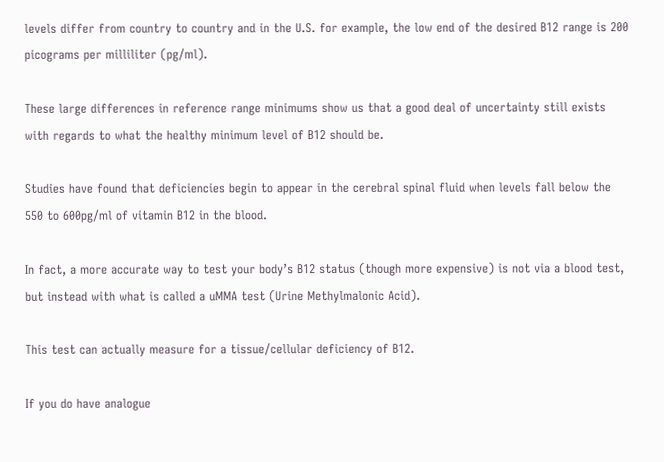levels differ from country to country and in the U.S. for example, the low end of the desired B12 range is 200 picograms per milliliter (pg/ml).

These large differences in reference range minimums show us that a good deal of uncertainty still exists with regards to what the healthy minimum level of B12 should be.

Studies have found that deficiencies begin to appear in the cerebral spinal fluid when levels fall below the 550 to 600pg/ml of vitamin B12 in the blood.

In fact, a more accurate way to test your body’s B12 status (though more expensive) is not via a blood test, but instead with what is called a uMMA test (Urine Methylmalonic Acid).

This test can actually measure for a tissue/cellular deficiency of B12.

If you do have analogue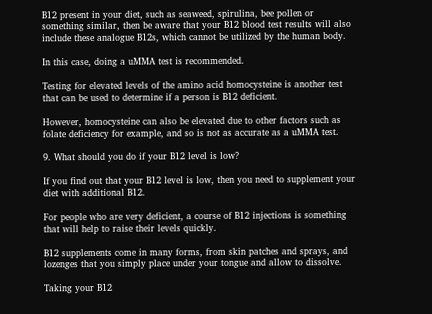B12 present in your diet, such as seaweed, spirulina, bee pollen or something similar, then be aware that your B12 blood test results will also include these analogue B12s, which cannot be utilized by the human body.

In this case, doing a uMMA test is recommended.

Testing for elevated levels of the amino acid homocysteine is another test that can be used to determine if a person is B12 deficient.

However, homocysteine can also be elevated due to other factors such as folate deficiency for example, and so is not as accurate as a uMMA test.

9. What should you do if your B12 level is low?

If you find out that your B12 level is low, then you need to supplement your diet with additional B12.

For people who are very deficient, a course of B12 injections is something that will help to raise their levels quickly.

B12 supplements come in many forms, from skin patches and sprays, and lozenges that you simply place under your tongue and allow to dissolve.

Taking your B12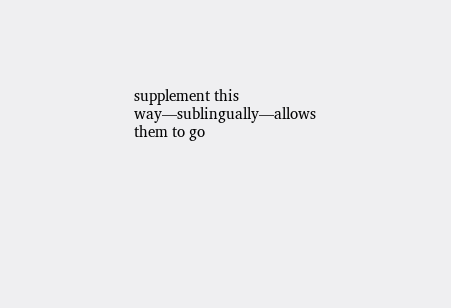supplement this way—sublingually—allows them to go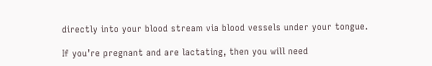directly into your blood stream via blood vessels under your tongue.

If you’re pregnant and are lactating, then you will need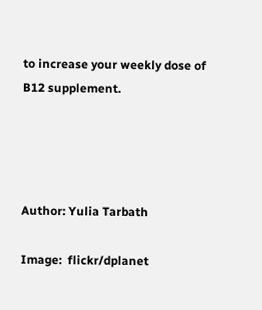to increase your weekly dose of B12 supplement.




Author: Yulia Tarbath

Image:  flickr/dplanet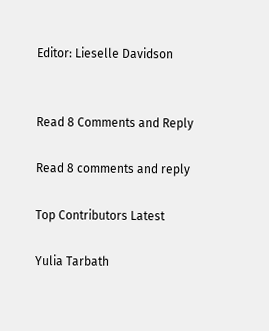Editor: Lieselle Davidson


Read 8 Comments and Reply

Read 8 comments and reply

Top Contributors Latest

Yulia Tarbath